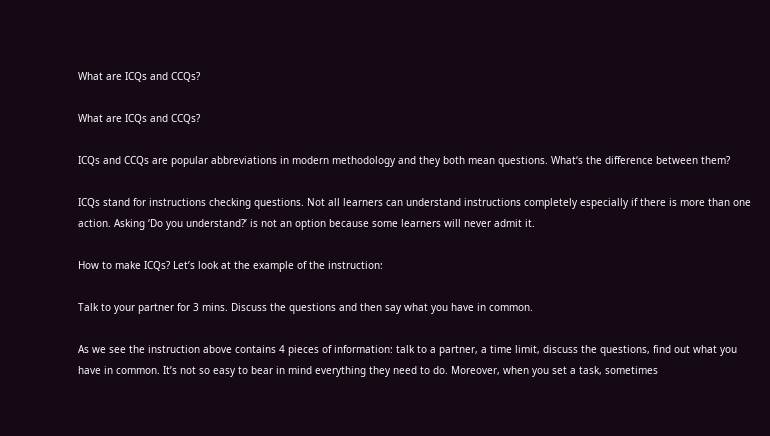What are ICQs and CCQs?

What are ICQs and CCQs?

ICQs and CCQs are popular abbreviations in modern methodology and they both mean questions. What‘s the difference between them?

ICQs stand for instructions checking questions. Not all learners can understand instructions completely especially if there is more than one action. Asking ‘Do you understand?’ is not an option because some learners will never admit it.

How to make ICQs? Let’s look at the example of the instruction:

Talk to your partner for 3 mins. Discuss the questions and then say what you have in common.

As we see the instruction above contains 4 pieces of information: talk to a partner, a time limit, discuss the questions, find out what you have in common. It’s not so easy to bear in mind everything they need to do. Moreover, when you set a task, sometimes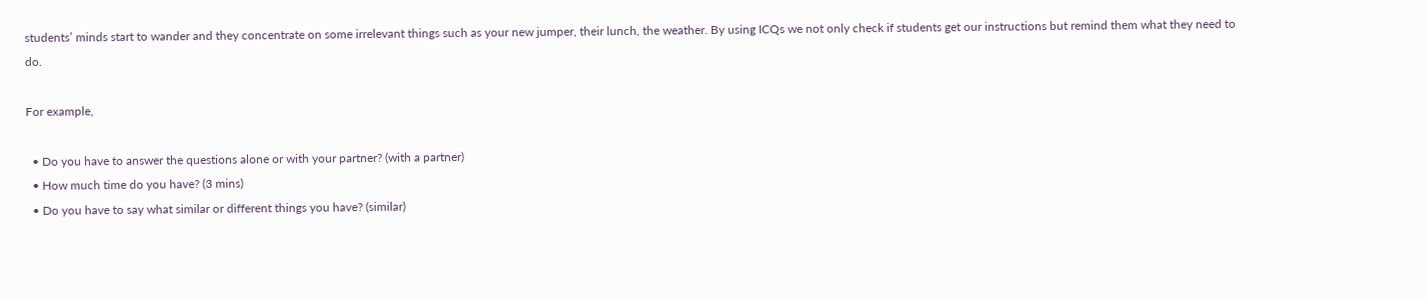students’ minds start to wander and they concentrate on some irrelevant things such as your new jumper, their lunch, the weather. By using ICQs we not only check if students get our instructions but remind them what they need to do.

For example,

  • Do you have to answer the questions alone or with your partner? (with a partner)
  • How much time do you have? (3 mins)
  • Do you have to say what similar or different things you have? (similar)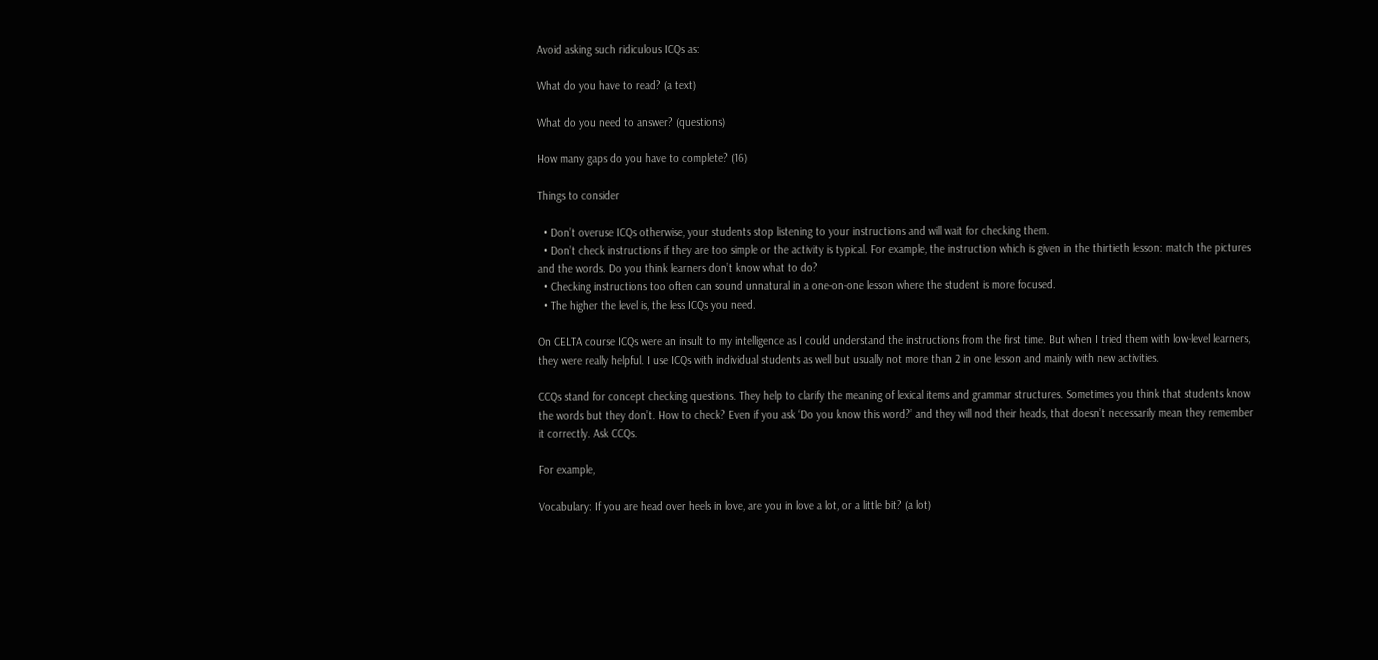Avoid asking such ridiculous ICQs as:

What do you have to read? (a text)

What do you need to answer? (questions)

How many gaps do you have to complete? (16)

Things to consider

  • Don’t overuse ICQs otherwise, your students stop listening to your instructions and will wait for checking them.
  • Don’t check instructions if they are too simple or the activity is typical. For example, the instruction which is given in the thirtieth lesson: match the pictures and the words. Do you think learners don’t know what to do?
  • Checking instructions too often can sound unnatural in a one-on-one lesson where the student is more focused.
  • The higher the level is, the less ICQs you need.

On CELTA course ICQs were an insult to my intelligence as I could understand the instructions from the first time. But when I tried them with low-level learners, they were really helpful. I use ICQs with individual students as well but usually not more than 2 in one lesson and mainly with new activities.

CCQs stand for concept checking questions. They help to clarify the meaning of lexical items and grammar structures. Sometimes you think that students know the words but they don’t. How to check? Even if you ask ‘Do you know this word?’ and they will nod their heads, that doesn’t necessarily mean they remember it correctly. Ask CCQs.

For example,

Vocabulary: If you are head over heels in love, are you in love a lot, or a little bit? (a lot)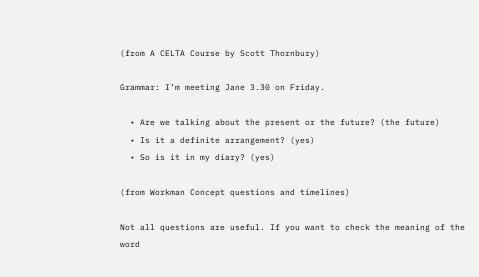(from A CELTA Course by Scott Thornbury)

Grammar: I’m meeting Jane 3.30 on Friday.

  • Are we talking about the present or the future? (the future)
  • Is it a definite arrangement? (yes)
  • So is it in my diary? (yes)

(from Workman Concept questions and timelines)

Not all questions are useful. If you want to check the meaning of the word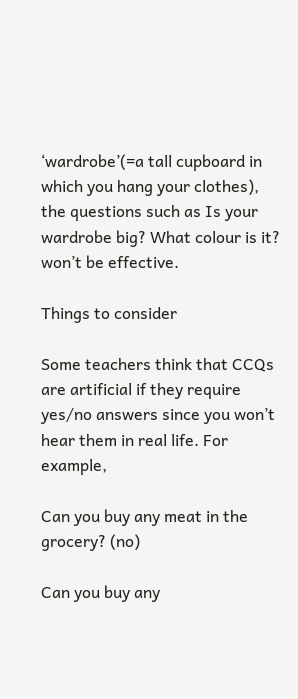‘wardrobe’(=a tall cupboard in which you hang your clothes), the questions such as Is your wardrobe big? What colour is it? won’t be effective.

Things to consider

Some teachers think that CCQs are artificial if they require yes/no answers since you won’t hear them in real life. For example,

Can you buy any meat in the grocery? (no)

Can you buy any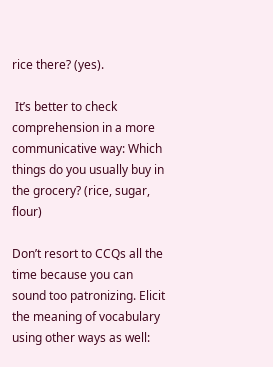rice there? (yes).

 It’s better to check comprehension in a more communicative way: Which things do you usually buy in the grocery? (rice, sugar, flour)

Don’t resort to CCQs all the time because you can sound too patronizing. Elicit the meaning of vocabulary using other ways as well: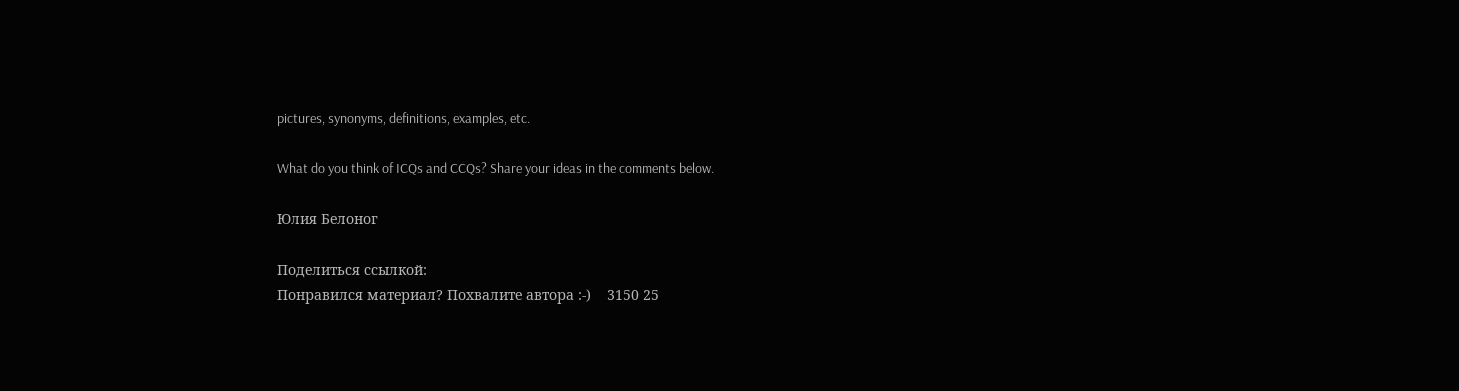pictures, synonyms, definitions, examples, etc.

What do you think of ICQs and CCQs? Share your ideas in the comments below.

Юлия Белоног

Поделиться ссылкой:
Понравился материал? Похвалите автора :-)    3150 25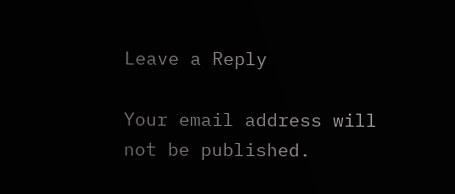Leave a Reply

Your email address will not be published.